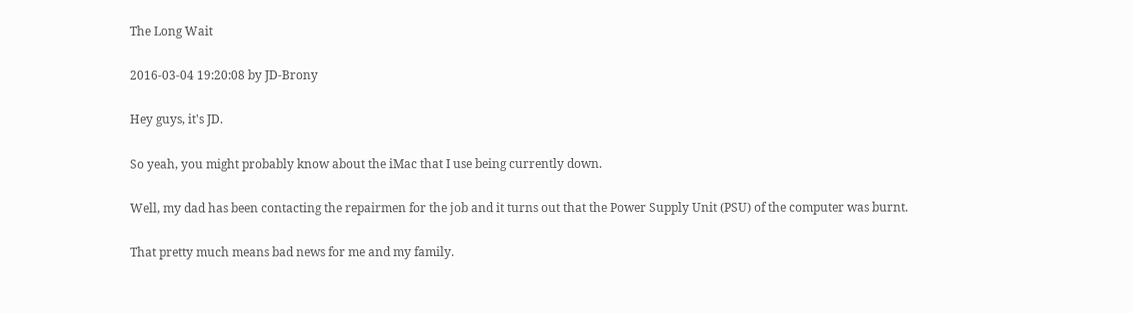The Long Wait

2016-03-04 19:20:08 by JD-Brony

Hey guys, it's JD.

So yeah, you might probably know about the iMac that I use being currently down.

Well, my dad has been contacting the repairmen for the job and it turns out that the Power Supply Unit (PSU) of the computer was burnt.

That pretty much means bad news for me and my family.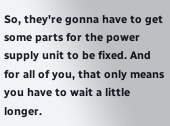So, they're gonna have to get some parts for the power supply unit to be fixed. And for all of you, that only means you have to wait a little longer.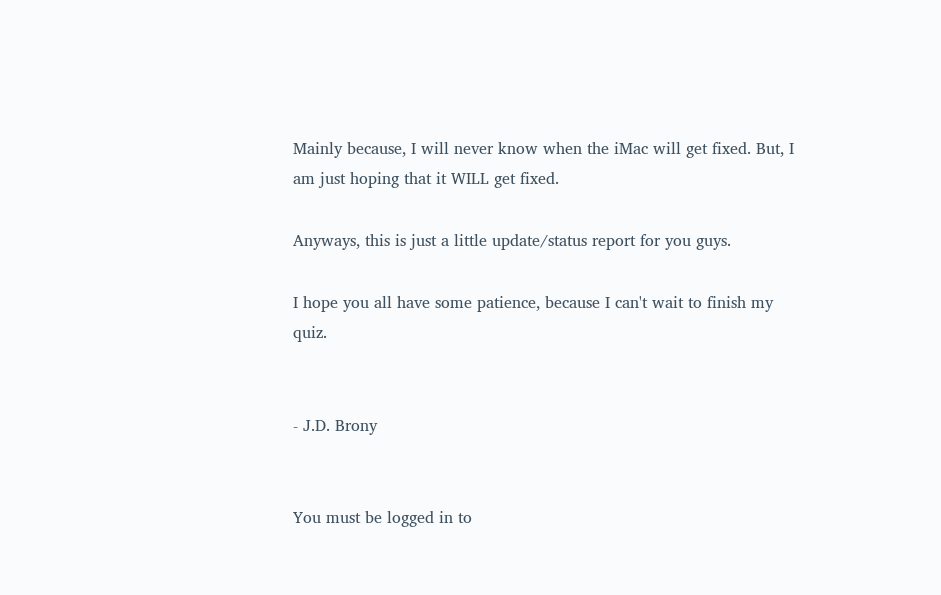Mainly because, I will never know when the iMac will get fixed. But, I am just hoping that it WILL get fixed.

Anyways, this is just a little update/status report for you guys.

I hope you all have some patience, because I can't wait to finish my quiz.


- J.D. Brony


You must be logged in to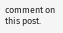comment on this post.